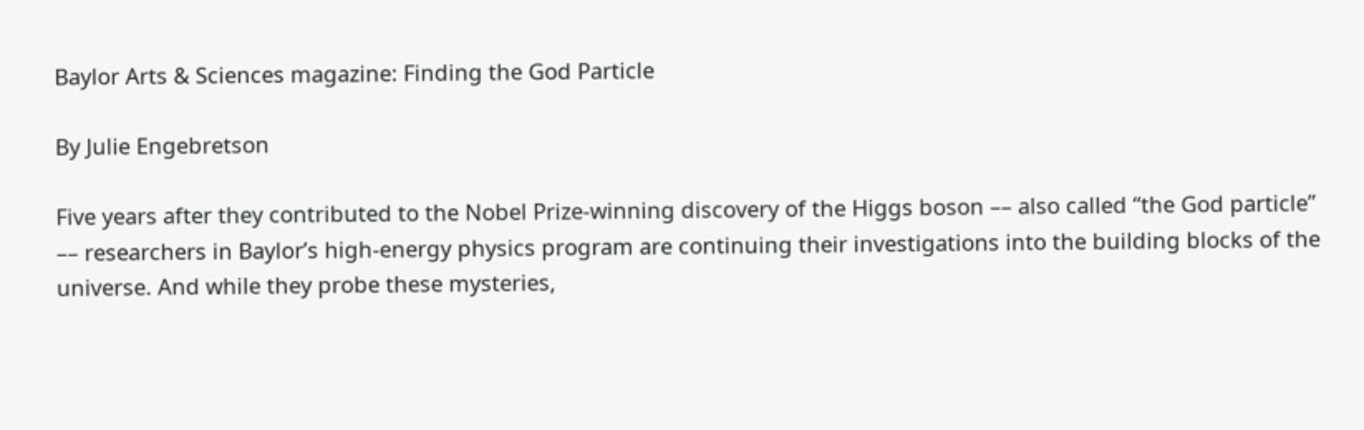Baylor Arts & Sciences magazine: Finding the God Particle

By Julie Engebretson

Five years after they contributed to the Nobel Prize-winning discovery of the Higgs boson –– also called “the God particle” –– researchers in Baylor’s high-energy physics program are continuing their investigations into the building blocks of the universe. And while they probe these mysteries,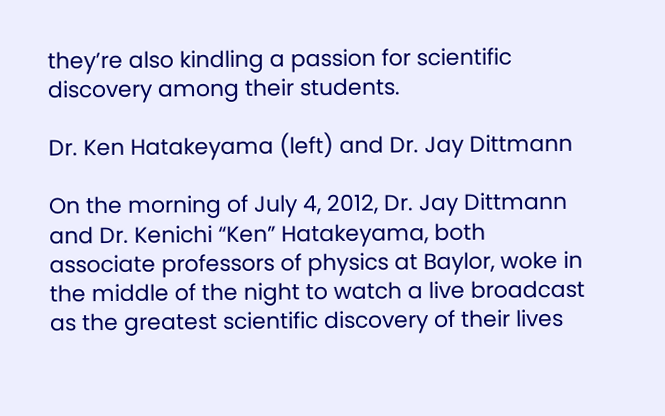they’re also kindling a passion for scientific discovery among their students.

Dr. Ken Hatakeyama (left) and Dr. Jay Dittmann

On the morning of July 4, 2012, Dr. Jay Dittmann and Dr. Kenichi “Ken” Hatakeyama, both associate professors of physics at Baylor, woke in the middle of the night to watch a live broadcast as the greatest scientific discovery of their lives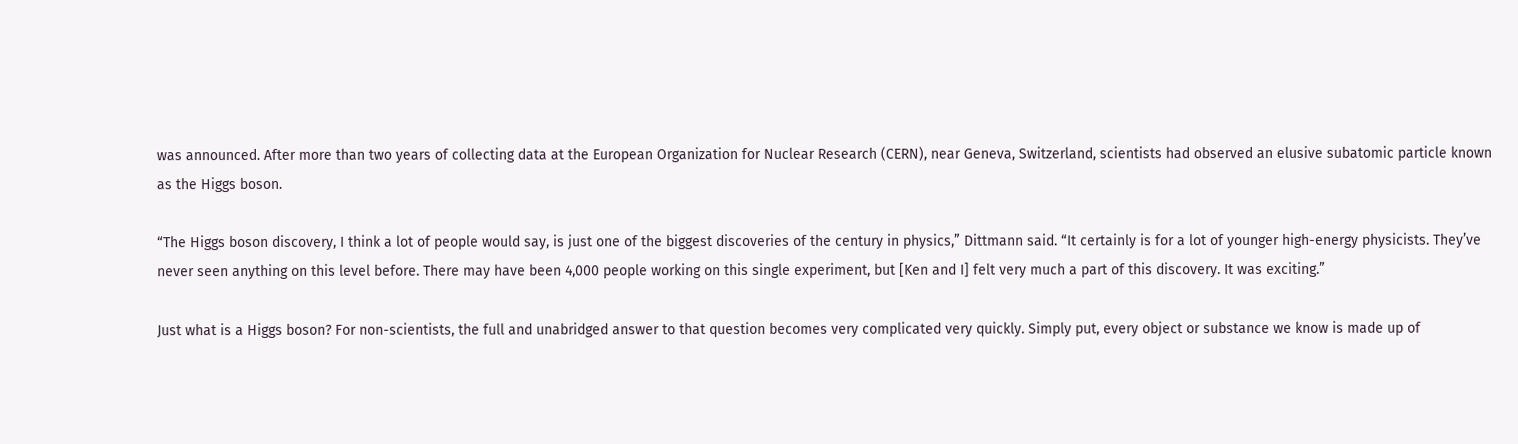was announced. After more than two years of collecting data at the European Organization for Nuclear Research (CERN), near Geneva, Switzerland, scientists had observed an elusive subatomic particle known as the Higgs boson.

“The Higgs boson discovery, I think a lot of people would say, is just one of the biggest discoveries of the century in physics,” Dittmann said. “It certainly is for a lot of younger high-energy physicists. They’ve never seen anything on this level before. There may have been 4,000 people working on this single experiment, but [Ken and I] felt very much a part of this discovery. It was exciting.”

Just what is a Higgs boson? For non-scientists, the full and unabridged answer to that question becomes very complicated very quickly. Simply put, every object or substance we know is made up of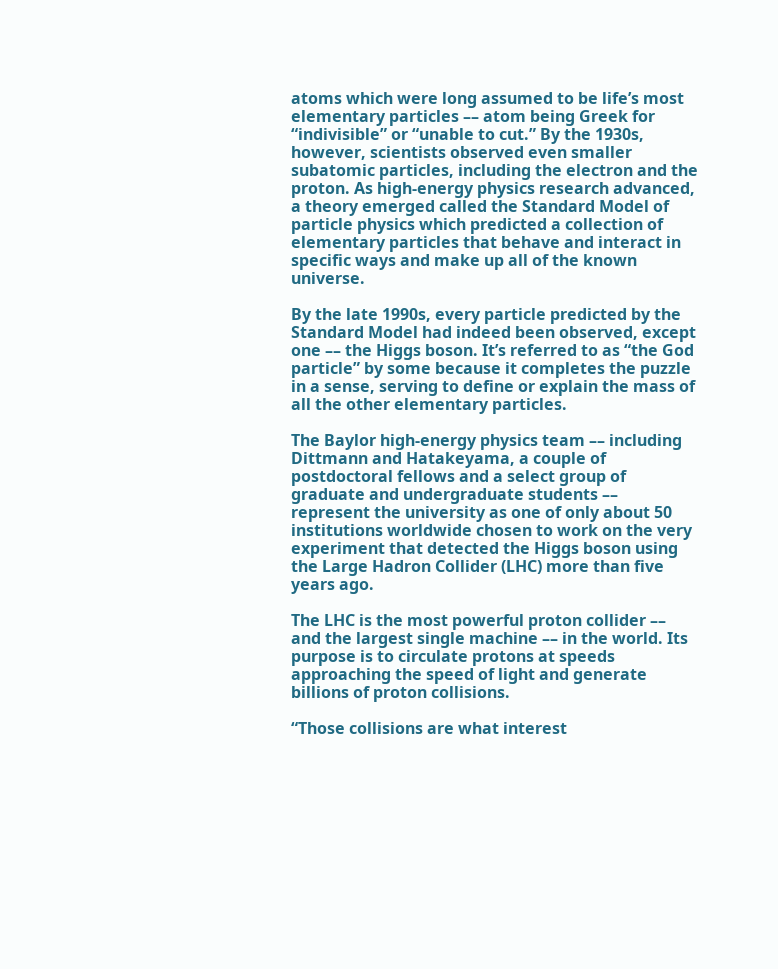atoms which were long assumed to be life’s most elementary particles –– atom being Greek for “indivisible” or “unable to cut.” By the 1930s, however, scientists observed even smaller subatomic particles, including the electron and the proton. As high-energy physics research advanced, a theory emerged called the Standard Model of particle physics which predicted a collection of elementary particles that behave and interact in specific ways and make up all of the known universe.

By the late 1990s, every particle predicted by the Standard Model had indeed been observed, except one –– the Higgs boson. It’s referred to as “the God particle” by some because it completes the puzzle in a sense, serving to define or explain the mass of all the other elementary particles.

The Baylor high-energy physics team –– including Dittmann and Hatakeyama, a couple of postdoctoral fellows and a select group of graduate and undergraduate students –– represent the university as one of only about 50 institutions worldwide chosen to work on the very experiment that detected the Higgs boson using the Large Hadron Collider (LHC) more than five years ago.

The LHC is the most powerful proton collider –– and the largest single machine –– in the world. Its purpose is to circulate protons at speeds approaching the speed of light and generate billions of proton collisions.

“Those collisions are what interest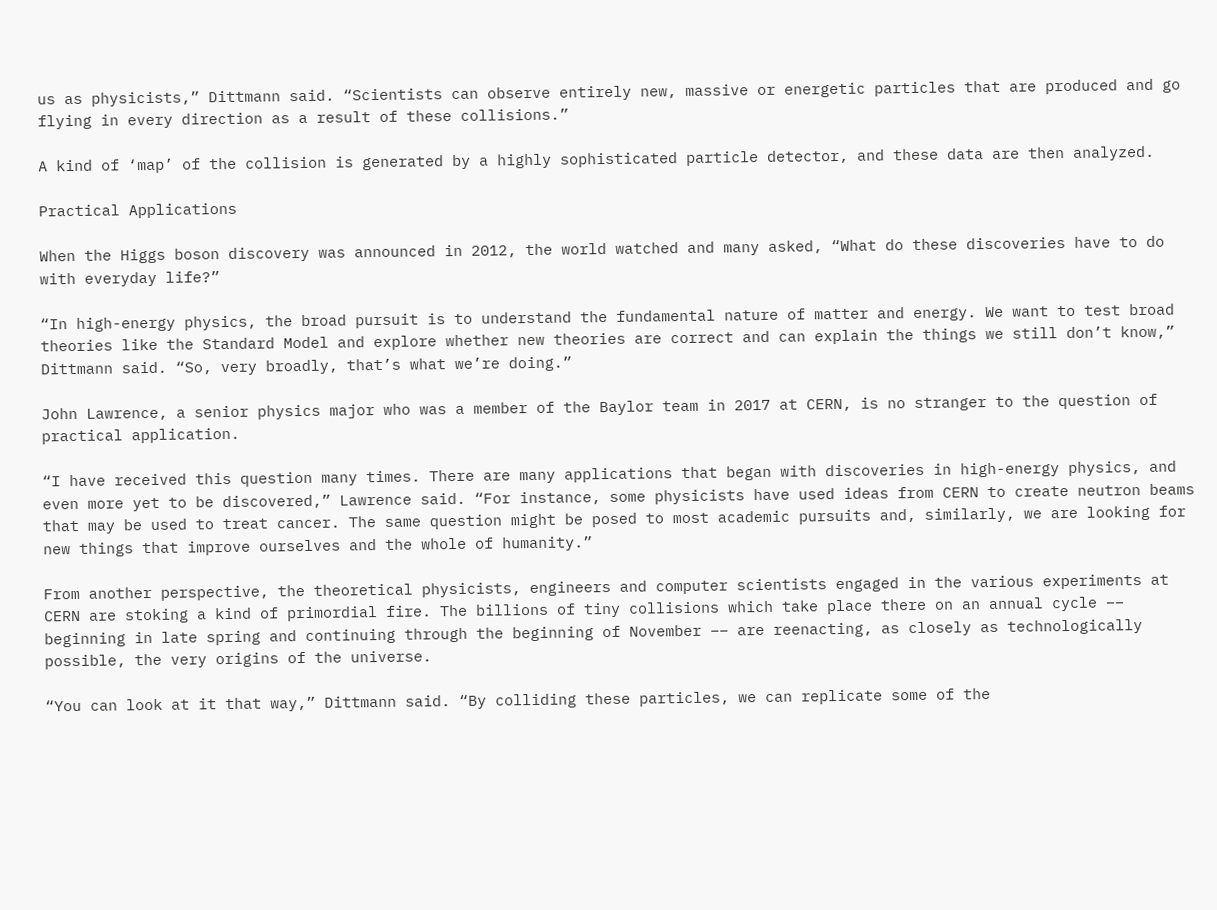us as physicists,” Dittmann said. “Scientists can observe entirely new, massive or energetic particles that are produced and go flying in every direction as a result of these collisions.”

A kind of ‘map’ of the collision is generated by a highly sophisticated particle detector, and these data are then analyzed.

Practical Applications

When the Higgs boson discovery was announced in 2012, the world watched and many asked, “What do these discoveries have to do with everyday life?”

“In high-energy physics, the broad pursuit is to understand the fundamental nature of matter and energy. We want to test broad theories like the Standard Model and explore whether new theories are correct and can explain the things we still don’t know,” Dittmann said. “So, very broadly, that’s what we’re doing.”

John Lawrence, a senior physics major who was a member of the Baylor team in 2017 at CERN, is no stranger to the question of practical application.

“I have received this question many times. There are many applications that began with discoveries in high-energy physics, and even more yet to be discovered,” Lawrence said. “For instance, some physicists have used ideas from CERN to create neutron beams that may be used to treat cancer. The same question might be posed to most academic pursuits and, similarly, we are looking for new things that improve ourselves and the whole of humanity.”

From another perspective, the theoretical physicists, engineers and computer scientists engaged in the various experiments at CERN are stoking a kind of primordial fire. The billions of tiny collisions which take place there on an annual cycle –– beginning in late spring and continuing through the beginning of November –– are reenacting, as closely as technologically possible, the very origins of the universe.

“You can look at it that way,” Dittmann said. “By colliding these particles, we can replicate some of the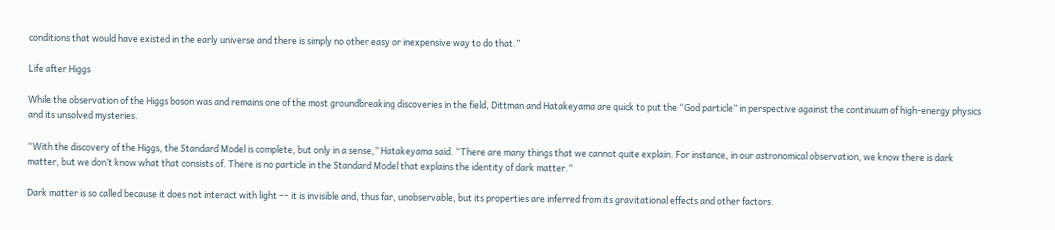conditions that would have existed in the early universe and there is simply no other easy or inexpensive way to do that.”

Life after Higgs

While the observation of the Higgs boson was and remains one of the most groundbreaking discoveries in the field, Dittman and Hatakeyama are quick to put the “God particle” in perspective against the continuum of high-energy physics and its unsolved mysteries.

“With the discovery of the Higgs, the Standard Model is complete, but only in a sense,” Hatakeyama said. “There are many things that we cannot quite explain. For instance, in our astronomical observation, we know there is dark matter, but we don’t know what that consists of. There is no particle in the Standard Model that explains the identity of dark matter.”

Dark matter is so called because it does not interact with light –– it is invisible and, thus far, unobservable, but its properties are inferred from its gravitational effects and other factors.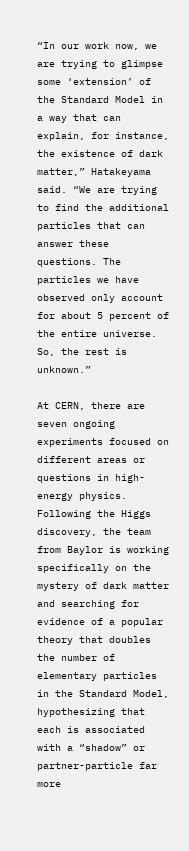“In our work now, we are trying to glimpse some ‘extension’ of the Standard Model in a way that can explain, for instance, the existence of dark matter,” Hatakeyama said. “We are trying to find the additional particles that can answer these questions. The particles we have observed only account for about 5 percent of the entire universe. So, the rest is unknown.”

At CERN, there are seven ongoing experiments focused on different areas or questions in high-energy physics. Following the Higgs discovery, the team from Baylor is working specifically on the mystery of dark matter and searching for evidence of a popular theory that doubles the number of elementary particles in the Standard Model, hypothesizing that each is associated with a “shadow” or partner-particle far more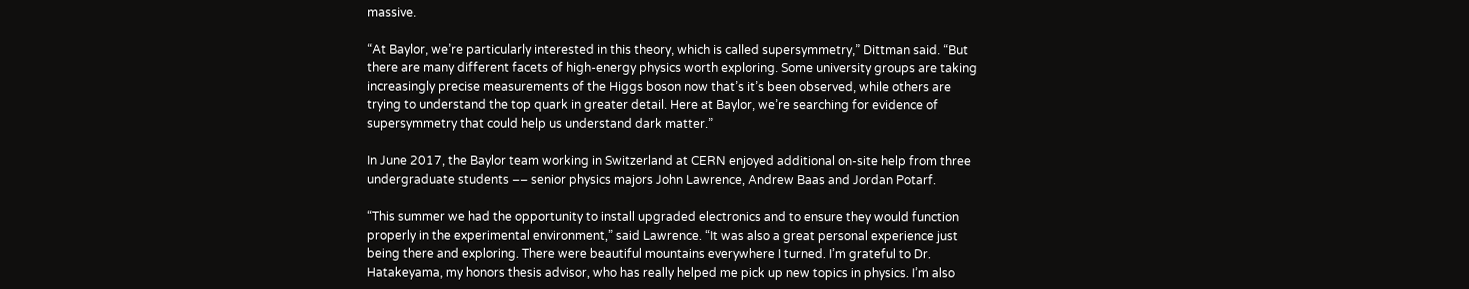massive.

“At Baylor, we’re particularly interested in this theory, which is called supersymmetry,” Dittman said. “But there are many different facets of high-energy physics worth exploring. Some university groups are taking increasingly precise measurements of the Higgs boson now that’s it’s been observed, while others are trying to understand the top quark in greater detail. Here at Baylor, we’re searching for evidence of supersymmetry that could help us understand dark matter.”

In June 2017, the Baylor team working in Switzerland at CERN enjoyed additional on-site help from three undergraduate students –– senior physics majors John Lawrence, Andrew Baas and Jordan Potarf.

“This summer we had the opportunity to install upgraded electronics and to ensure they would function properly in the experimental environment,” said Lawrence. “It was also a great personal experience just being there and exploring. There were beautiful mountains everywhere I turned. I’m grateful to Dr. Hatakeyama, my honors thesis advisor, who has really helped me pick up new topics in physics. I’m also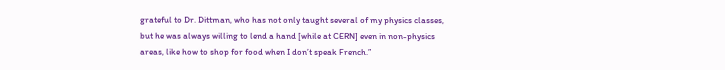grateful to Dr. Dittman, who has not only taught several of my physics classes, but he was always willing to lend a hand [while at CERN] even in non-physics areas, like how to shop for food when I don’t speak French.”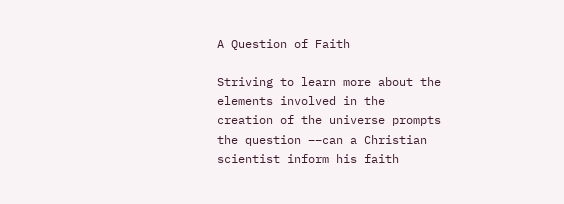A Question of Faith

Striving to learn more about the elements involved in the creation of the universe prompts the question ––can a Christian scientist inform his faith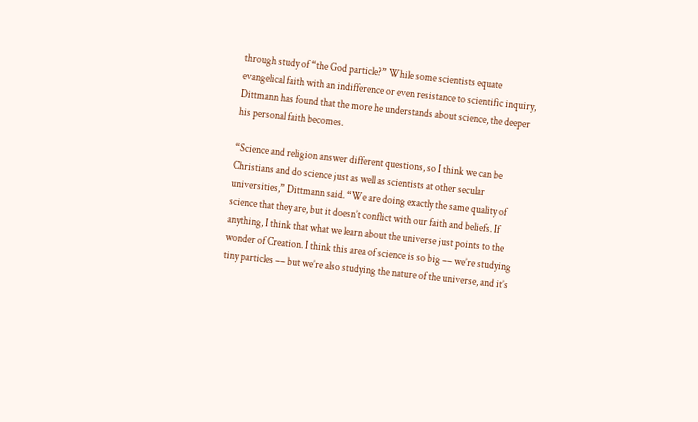through study of “the God particle?” While some scientists equate evangelical faith with an indifference or even resistance to scientific inquiry, Dittmann has found that the more he understands about science, the deeper his personal faith becomes.

“Science and religion answer different questions, so I think we can be Christians and do science just as well as scientists at other secular universities,” Dittmann said. “We are doing exactly the same quality of science that they are, but it doesn’t conflict with our faith and beliefs. If anything, I think that what we learn about the universe just points to the wonder of Creation. I think this area of science is so big –– we’re studying tiny particles –– but we’re also studying the nature of the universe, and it’s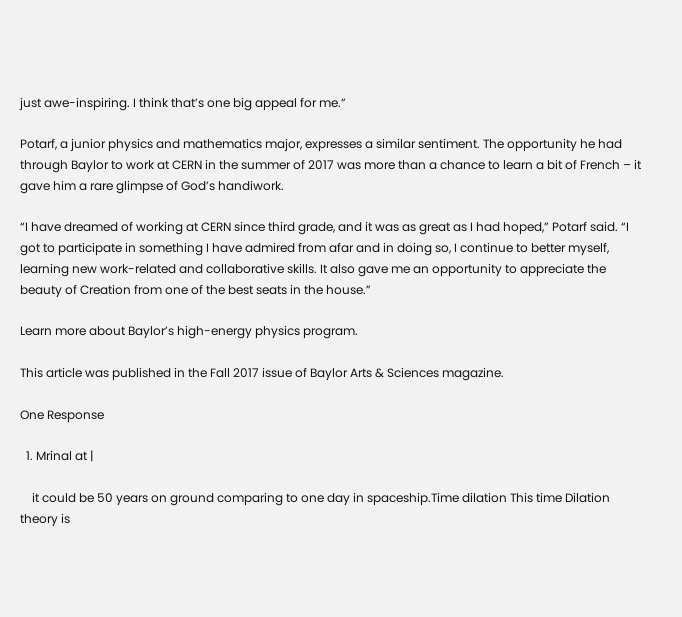just awe-inspiring. I think that’s one big appeal for me.”

Potarf, a junior physics and mathematics major, expresses a similar sentiment. The opportunity he had through Baylor to work at CERN in the summer of 2017 was more than a chance to learn a bit of French – it gave him a rare glimpse of God’s handiwork.

“I have dreamed of working at CERN since third grade, and it was as great as I had hoped,” Potarf said. “I got to participate in something I have admired from afar and in doing so, I continue to better myself, learning new work-related and collaborative skills. It also gave me an opportunity to appreciate the beauty of Creation from one of the best seats in the house.”

Learn more about Baylor’s high-energy physics program.

This article was published in the Fall 2017 issue of Baylor Arts & Sciences magazine.

One Response

  1. Mrinal at |

    it could be 50 years on ground comparing to one day in spaceship.Time dilation This time Dilation theory is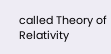called Theory of Relativity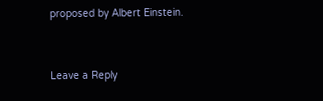proposed by Albert Einstein.


Leave a Reply